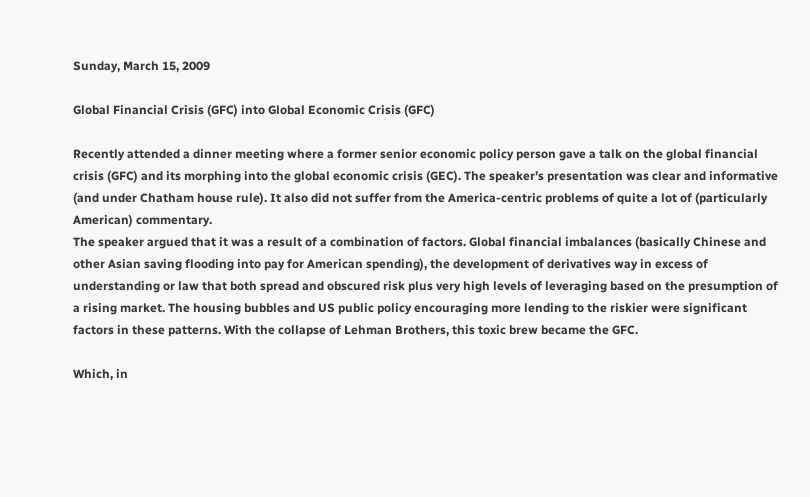Sunday, March 15, 2009

Global Financial Crisis (GFC) into Global Economic Crisis (GFC)

Recently attended a dinner meeting where a former senior economic policy person gave a talk on the global financial crisis (GFC) and its morphing into the global economic crisis (GEC). The speaker’s presentation was clear and informative (and under Chatham house rule). It also did not suffer from the America-centric problems of quite a lot of (particularly American) commentary.
The speaker argued that it was a result of a combination of factors. Global financial imbalances (basically Chinese and other Asian saving flooding into pay for American spending), the development of derivatives way in excess of understanding or law that both spread and obscured risk plus very high levels of leveraging based on the presumption of a rising market. The housing bubbles and US public policy encouraging more lending to the riskier were significant factors in these patterns. With the collapse of Lehman Brothers, this toxic brew became the GFC.

Which, in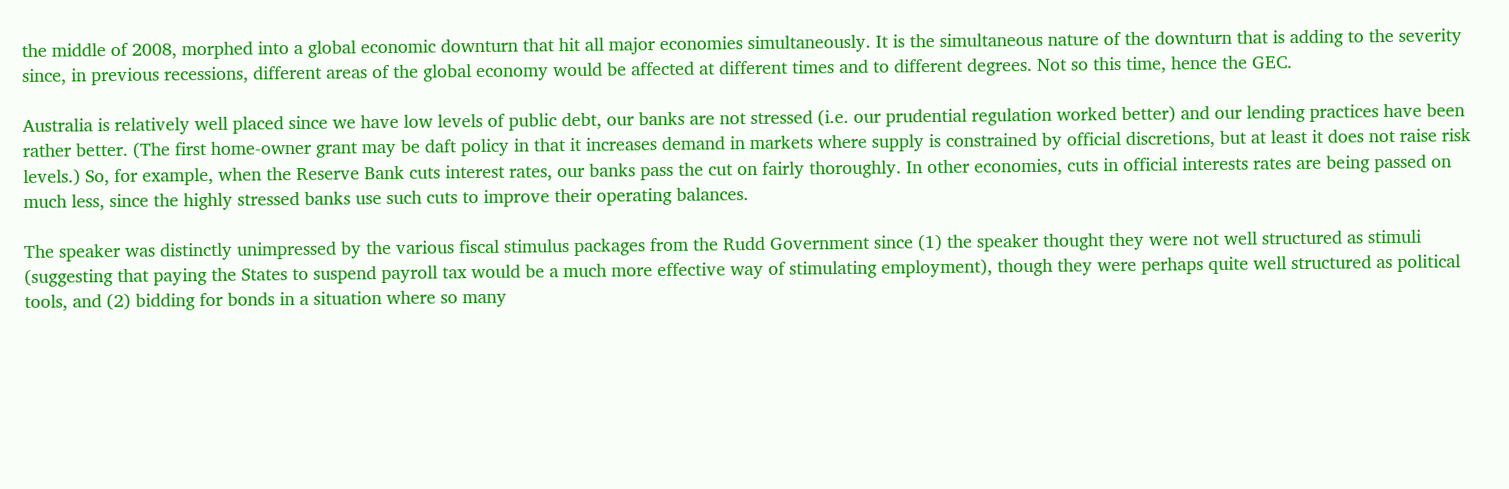the middle of 2008, morphed into a global economic downturn that hit all major economies simultaneously. It is the simultaneous nature of the downturn that is adding to the severity since, in previous recessions, different areas of the global economy would be affected at different times and to different degrees. Not so this time, hence the GEC.

Australia is relatively well placed since we have low levels of public debt, our banks are not stressed (i.e. our prudential regulation worked better) and our lending practices have been rather better. (The first home-owner grant may be daft policy in that it increases demand in markets where supply is constrained by official discretions, but at least it does not raise risk levels.) So, for example, when the Reserve Bank cuts interest rates, our banks pass the cut on fairly thoroughly. In other economies, cuts in official interests rates are being passed on much less, since the highly stressed banks use such cuts to improve their operating balances.

The speaker was distinctly unimpressed by the various fiscal stimulus packages from the Rudd Government since (1) the speaker thought they were not well structured as stimuli (suggesting that paying the States to suspend payroll tax would be a much more effective way of stimulating employment), though they were perhaps quite well structured as political tools, and (2) bidding for bonds in a situation where so many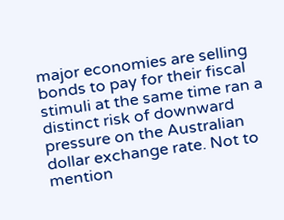major economies are selling bonds to pay for their fiscal stimuli at the same time ran a distinct risk of downward pressure on the Australian dollar exchange rate. Not to mention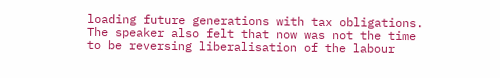loading future generations with tax obligations. The speaker also felt that now was not the time to be reversing liberalisation of the labour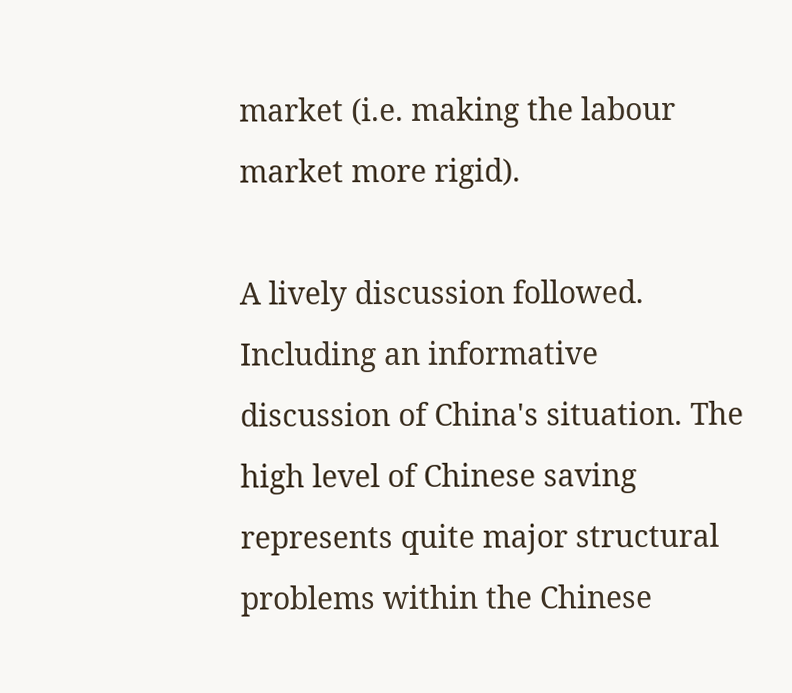market (i.e. making the labour market more rigid).

A lively discussion followed. Including an informative discussion of China's situation. The high level of Chinese saving represents quite major structural problems within the Chinese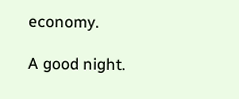economy.

A good night.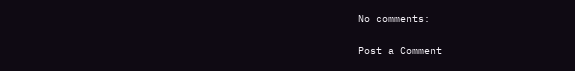No comments:

Post a Comment